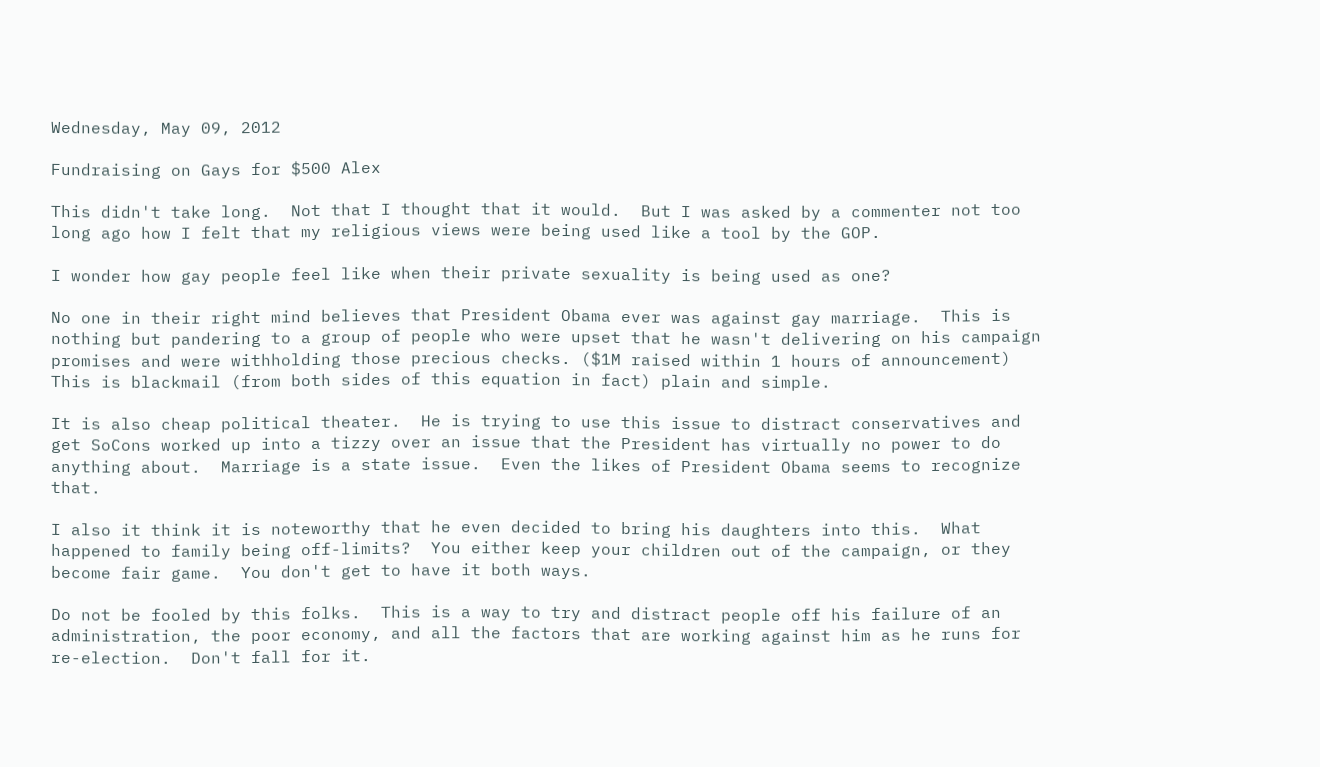Wednesday, May 09, 2012

Fundraising on Gays for $500 Alex

This didn't take long.  Not that I thought that it would.  But I was asked by a commenter not too long ago how I felt that my religious views were being used like a tool by the GOP.

I wonder how gay people feel like when their private sexuality is being used as one?

No one in their right mind believes that President Obama ever was against gay marriage.  This is nothing but pandering to a group of people who were upset that he wasn't delivering on his campaign promises and were withholding those precious checks. ($1M raised within 1 hours of announcement) This is blackmail (from both sides of this equation in fact) plain and simple.

It is also cheap political theater.  He is trying to use this issue to distract conservatives and get SoCons worked up into a tizzy over an issue that the President has virtually no power to do anything about.  Marriage is a state issue.  Even the likes of President Obama seems to recognize that.

I also it think it is noteworthy that he even decided to bring his daughters into this.  What happened to family being off-limits?  You either keep your children out of the campaign, or they become fair game.  You don't get to have it both ways.

Do not be fooled by this folks.  This is a way to try and distract people off his failure of an administration, the poor economy, and all the factors that are working against him as he runs for re-election.  Don't fall for it.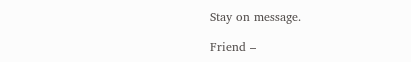Stay on message.

Friend –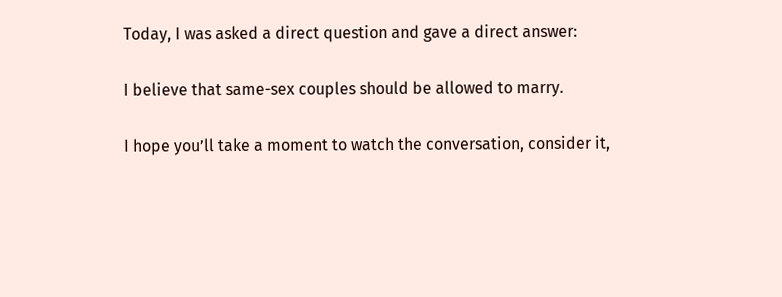Today, I was asked a direct question and gave a direct answer:

I believe that same-sex couples should be allowed to marry.

I hope you’ll take a moment to watch the conversation, consider it,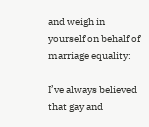and weigh in yourself on behalf of marriage equality:

I’ve always believed that gay and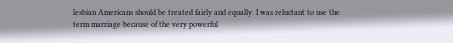lesbian Americans should be treated fairly and equally. I was reluctant to use the term marriage because of the very powerful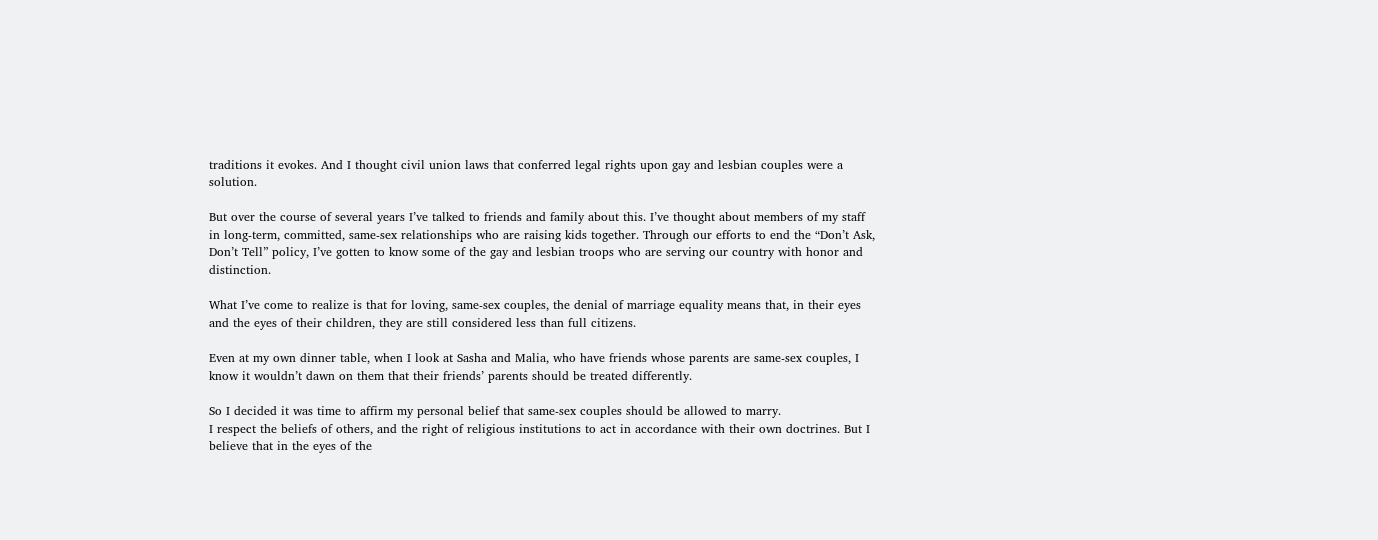traditions it evokes. And I thought civil union laws that conferred legal rights upon gay and lesbian couples were a solution.

But over the course of several years I’ve talked to friends and family about this. I’ve thought about members of my staff in long-term, committed, same-sex relationships who are raising kids together. Through our efforts to end the “Don’t Ask, Don’t Tell” policy, I’ve gotten to know some of the gay and lesbian troops who are serving our country with honor and distinction.

What I’ve come to realize is that for loving, same-sex couples, the denial of marriage equality means that, in their eyes and the eyes of their children, they are still considered less than full citizens.

Even at my own dinner table, when I look at Sasha and Malia, who have friends whose parents are same-sex couples, I know it wouldn’t dawn on them that their friends’ parents should be treated differently.

So I decided it was time to affirm my personal belief that same-sex couples should be allowed to marry.
I respect the beliefs of others, and the right of religious institutions to act in accordance with their own doctrines. But I believe that in the eyes of the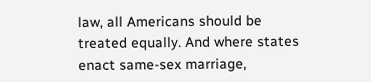law, all Americans should be treated equally. And where states enact same-sex marriage,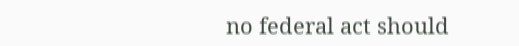no federal act should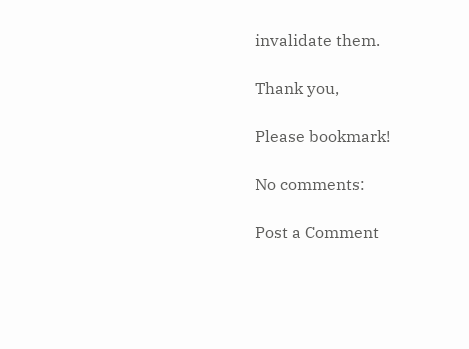invalidate them.

Thank you,

Please bookmark!

No comments:

Post a Comment